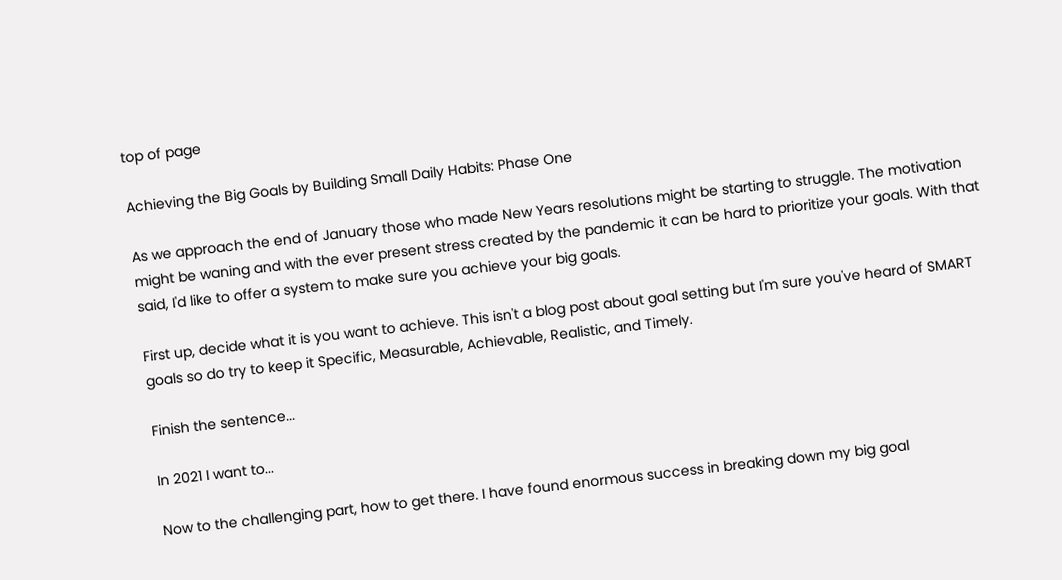top of page

Achieving the Big Goals by Building Small Daily Habits: Phase One

As we approach the end of January those who made New Years resolutions might be starting to struggle. The motivation might be waning and with the ever present stress created by the pandemic it can be hard to prioritize your goals. With that said, I'd like to offer a system to make sure you achieve your big goals.

First up, decide what it is you want to achieve. This isn't a blog post about goal setting but I'm sure you've heard of SMART goals so do try to keep it Specific, Measurable, Achievable, Realistic, and Timely.

Finish the sentence...

In 2021 I want to...

Now to the challenging part, how to get there. I have found enormous success in breaking down my big goal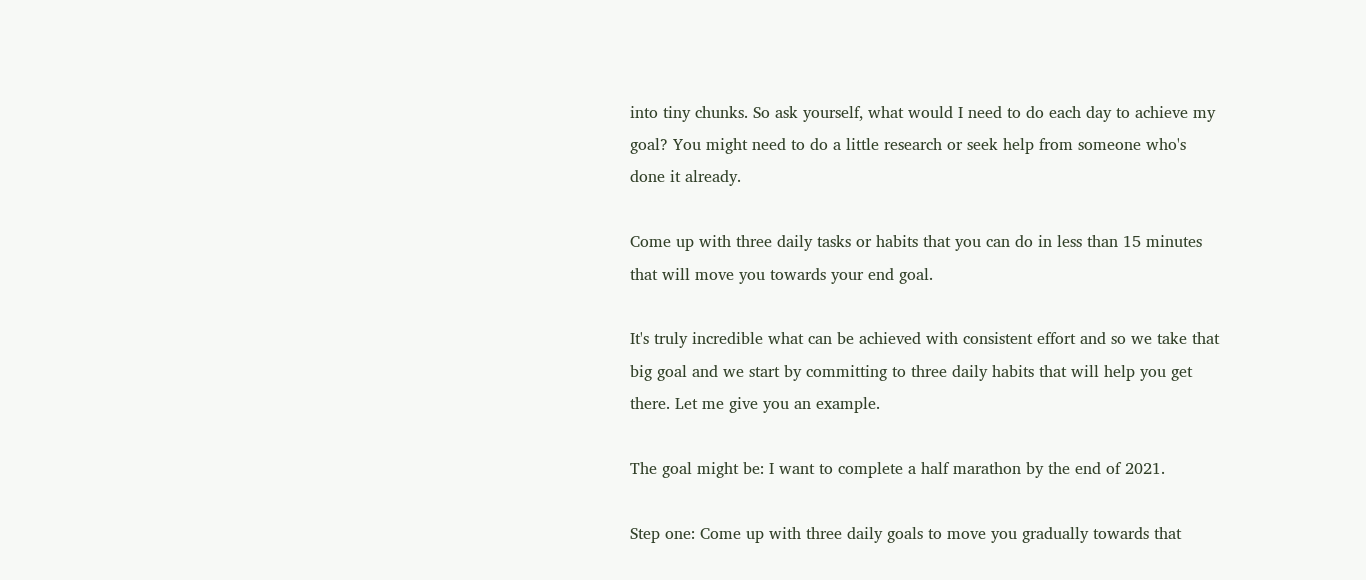into tiny chunks. So ask yourself, what would I need to do each day to achieve my goal? You might need to do a little research or seek help from someone who's done it already.

Come up with three daily tasks or habits that you can do in less than 15 minutes that will move you towards your end goal.

It's truly incredible what can be achieved with consistent effort and so we take that big goal and we start by committing to three daily habits that will help you get there. Let me give you an example.

The goal might be: I want to complete a half marathon by the end of 2021.

Step one: Come up with three daily goals to move you gradually towards that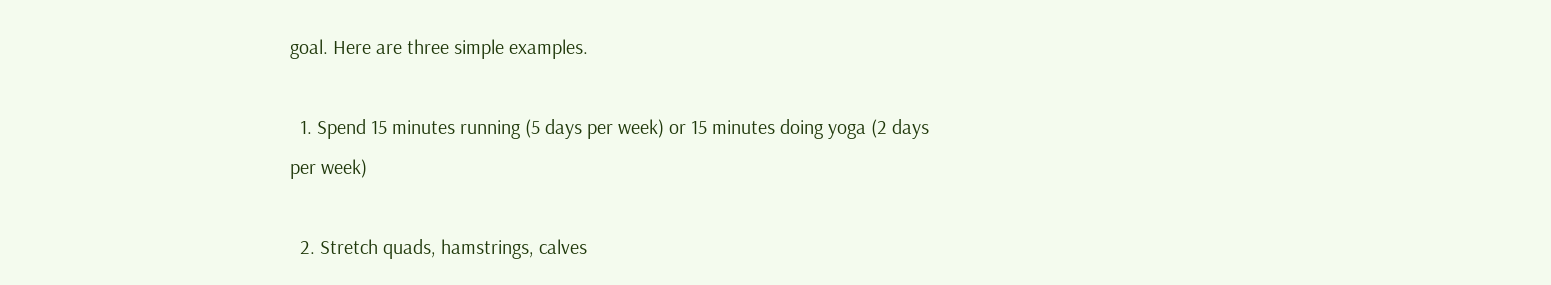goal. Here are three simple examples.

  1. Spend 15 minutes running (5 days per week) or 15 minutes doing yoga (2 days per week)

  2. Stretch quads, hamstrings, calves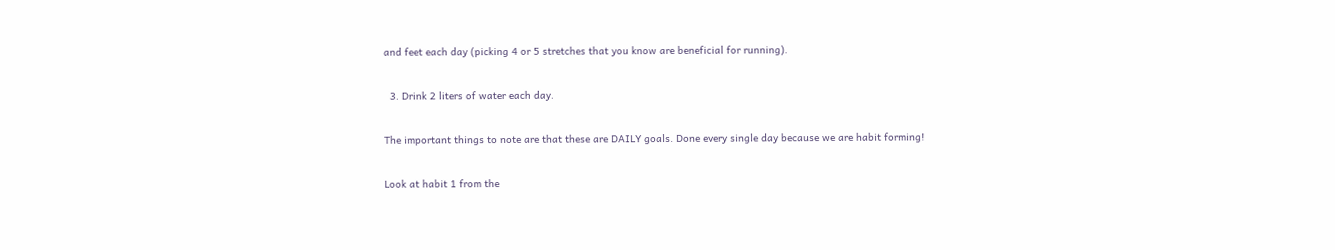and feet each day (picking 4 or 5 stretches that you know are beneficial for running).

  3. Drink 2 liters of water each day.

The important things to note are that these are DAILY goals. Done every single day because we are habit forming!

Look at habit 1 from the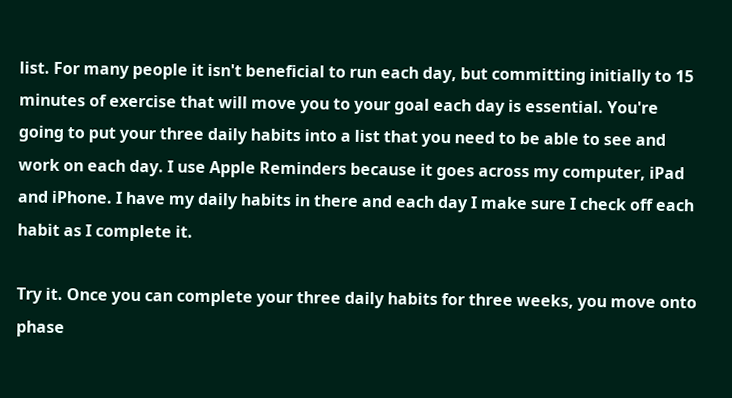list. For many people it isn't beneficial to run each day, but committing initially to 15 minutes of exercise that will move you to your goal each day is essential. You're going to put your three daily habits into a list that you need to be able to see and work on each day. I use Apple Reminders because it goes across my computer, iPad and iPhone. I have my daily habits in there and each day I make sure I check off each habit as I complete it.

Try it. Once you can complete your three daily habits for three weeks, you move onto phase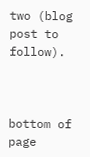two (blog post to follow).



bottom of page